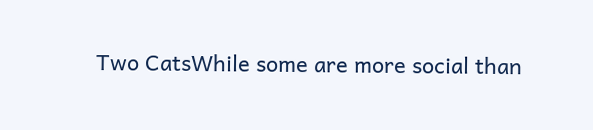Two CatsWhile some are more social than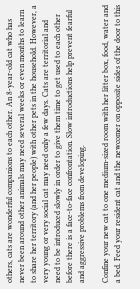others, cats are wonderful companions to each other. An 8-year-old cat who has never been around other animals may need several weeks or even months to learn to share her territory (and her people) with other pets in the household. However, a very young or very social cat may need only a few days. Cats are territorial and need to be introduced slowly in order to give them time to get used to each other before there is a face-to-face confrontation. Slow introductions help prevent fearful and aggressive problems from developing.

Confine your new cat to one medium-sized room with her litter box, food, water and a bed. Feed your resident cat and the newcomer on opposite sides of the door to this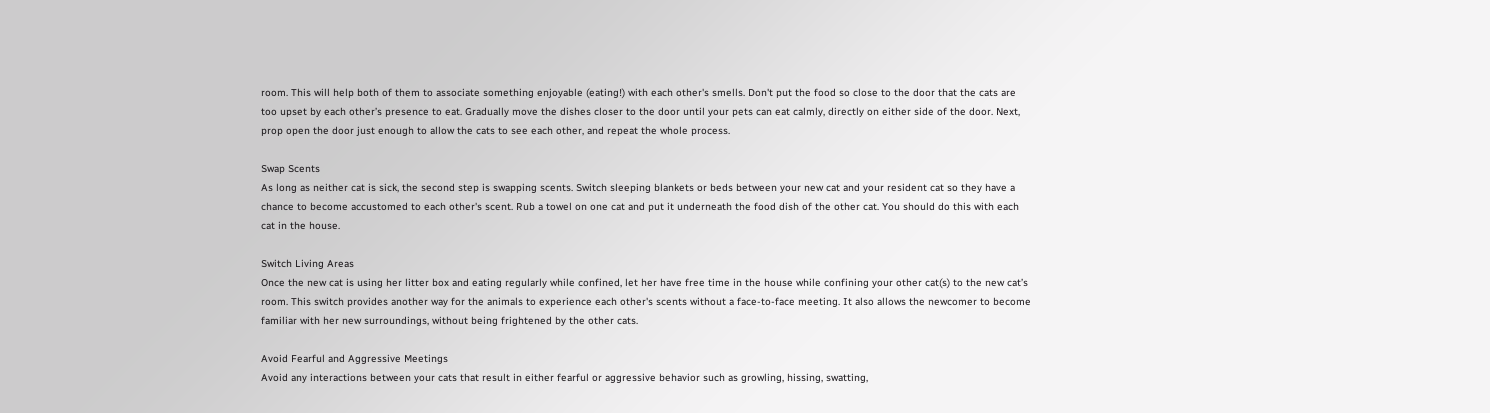room. This will help both of them to associate something enjoyable (eating!) with each other's smells. Don't put the food so close to the door that the cats are too upset by each other’s presence to eat. Gradually move the dishes closer to the door until your pets can eat calmly, directly on either side of the door. Next, prop open the door just enough to allow the cats to see each other, and repeat the whole process.

Swap Scents
As long as neither cat is sick, the second step is swapping scents. Switch sleeping blankets or beds between your new cat and your resident cat so they have a chance to become accustomed to each other's scent. Rub a towel on one cat and put it underneath the food dish of the other cat. You should do this with each cat in the house.

Switch Living Areas
Once the new cat is using her litter box and eating regularly while confined, let her have free time in the house while confining your other cat(s) to the new cat’s room. This switch provides another way for the animals to experience each other's scents without a face-to-face meeting. It also allows the newcomer to become familiar with her new surroundings, without being frightened by the other cats.

Avoid Fearful and Aggressive Meetings
Avoid any interactions between your cats that result in either fearful or aggressive behavior such as growling, hissing, swatting,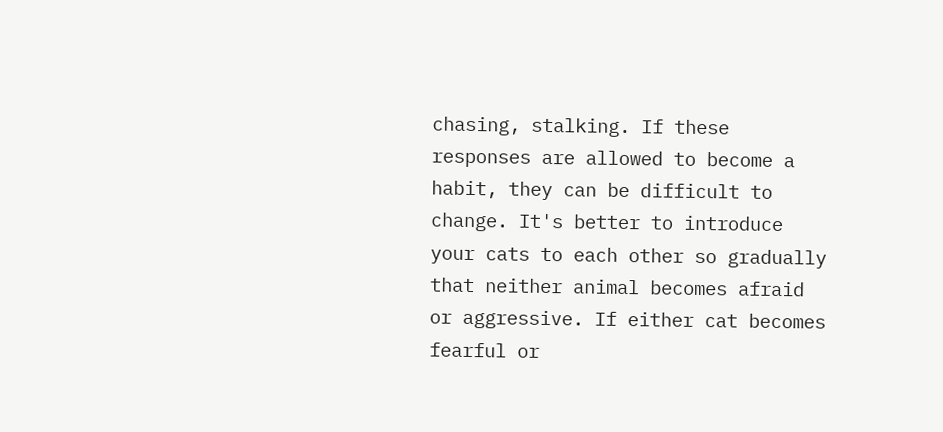chasing, stalking. If these responses are allowed to become a habit, they can be difficult to change. It's better to introduce your cats to each other so gradually that neither animal becomes afraid or aggressive. If either cat becomes
fearful or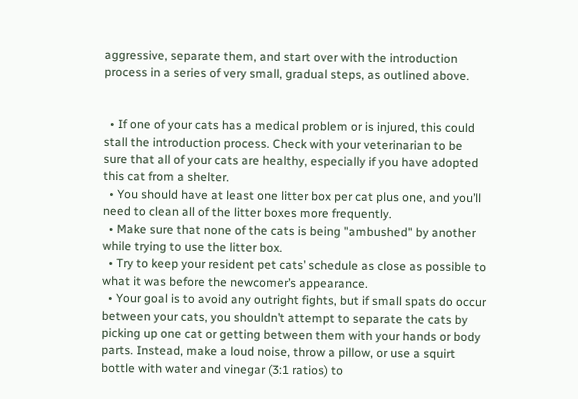aggressive, separate them, and start over with the introduction process in a series of very small, gradual steps, as outlined above.


  • If one of your cats has a medical problem or is injured, this could stall the introduction process. Check with your veterinarian to be sure that all of your cats are healthy, especially if you have adopted this cat from a shelter.
  • You should have at least one litter box per cat plus one, and you’ll need to clean all of the litter boxes more frequently.
  • Make sure that none of the cats is being "ambushed" by another while trying to use the litter box.
  • Try to keep your resident pet cats’ schedule as close as possible to what it was before the newcomer’s appearance.
  • Your goal is to avoid any outright fights, but if small spats do occur between your cats, you shouldn’t attempt to separate the cats by picking up one cat or getting between them with your hands or body parts. Instead, make a loud noise, throw a pillow, or use a squirt bottle with water and vinegar (3:1 ratios) to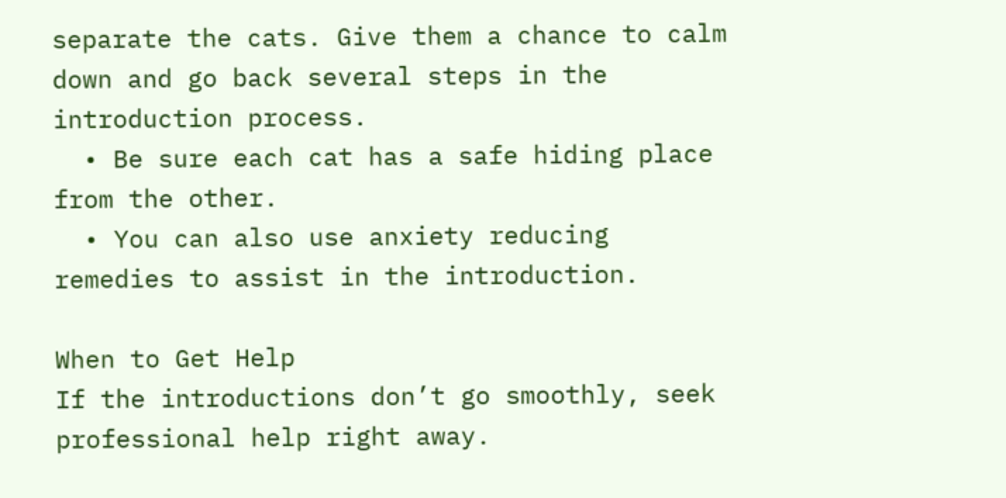separate the cats. Give them a chance to calm down and go back several steps in the introduction process.
  • Be sure each cat has a safe hiding place from the other.
  • You can also use anxiety reducing remedies to assist in the introduction.

When to Get Help
If the introductions don’t go smoothly, seek professional help right away.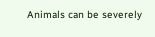Animals can be severely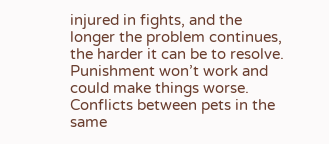injured in fights, and the longer the problem continues, the harder it can be to resolve.  Punishment won’t work and could make things worse. Conflicts between pets in the same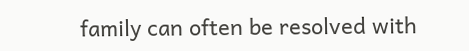family can often be resolved with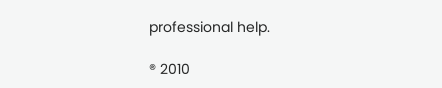professional help.

® 2010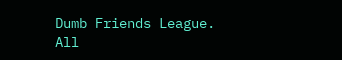Dumb Friends League. All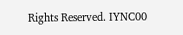Rights Reserved. IYNC00